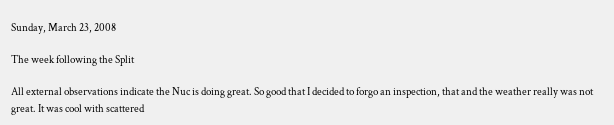Sunday, March 23, 2008

The week following the Split

All external observations indicate the Nuc is doing great. So good that I decided to forgo an inspection, that and the weather really was not great. It was cool with scattered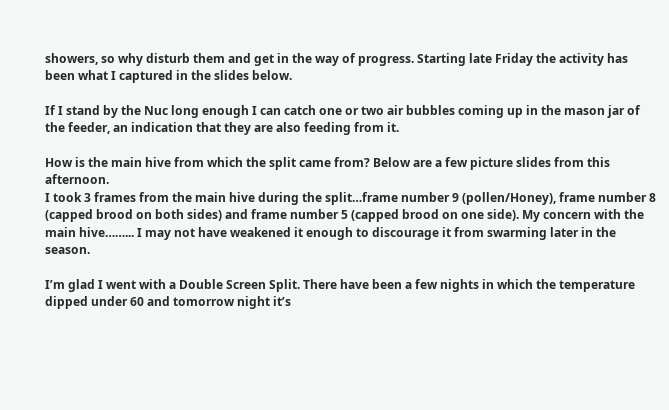showers, so why disturb them and get in the way of progress. Starting late Friday the activity has been what I captured in the slides below.

If I stand by the Nuc long enough I can catch one or two air bubbles coming up in the mason jar of the feeder, an indication that they are also feeding from it.

How is the main hive from which the split came from? Below are a few picture slides from this afternoon.
I took 3 frames from the main hive during the split…frame number 9 (pollen/Honey), frame number 8 (capped brood on both sides) and frame number 5 (capped brood on one side). My concern with the main hive……... I may not have weakened it enough to discourage it from swarming later in the season.

I’m glad I went with a Double Screen Split. There have been a few nights in which the temperature dipped under 60 and tomorrow night it’s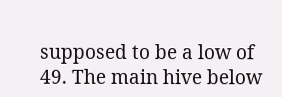supposed to be a low of 49. The main hive below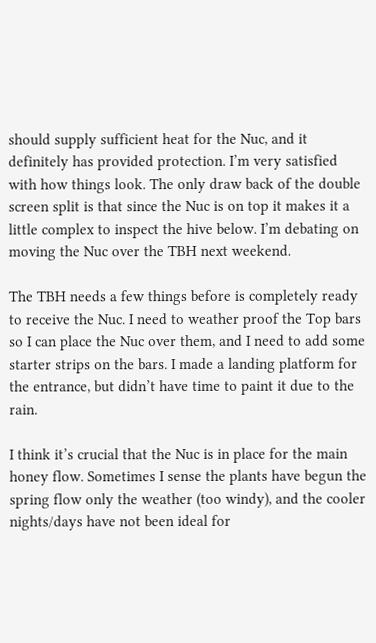should supply sufficient heat for the Nuc, and it definitely has provided protection. I’m very satisfied with how things look. The only draw back of the double screen split is that since the Nuc is on top it makes it a little complex to inspect the hive below. I’m debating on moving the Nuc over the TBH next weekend.

The TBH needs a few things before is completely ready to receive the Nuc. I need to weather proof the Top bars so I can place the Nuc over them, and I need to add some starter strips on the bars. I made a landing platform for the entrance, but didn’t have time to paint it due to the rain.

I think it’s crucial that the Nuc is in place for the main honey flow. Sometimes I sense the plants have begun the spring flow only the weather (too windy), and the cooler nights/days have not been ideal for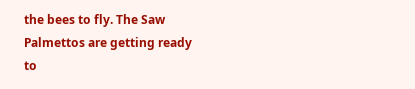the bees to fly. The Saw Palmettos are getting ready to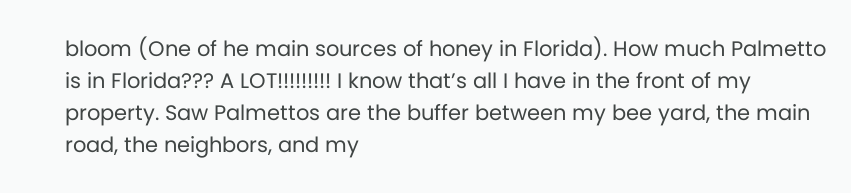bloom (One of he main sources of honey in Florida). How much Palmetto is in Florida??? A LOT!!!!!!!!! I know that’s all I have in the front of my property. Saw Palmettos are the buffer between my bee yard, the main road, the neighbors, and my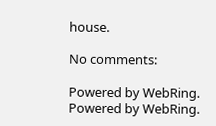house.

No comments:

Powered by WebRing.
Powered by WebRing.